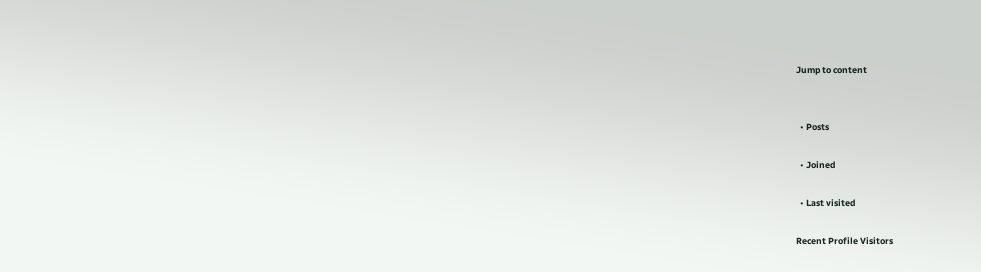Jump to content


  • Posts

  • Joined

  • Last visited

Recent Profile Visitors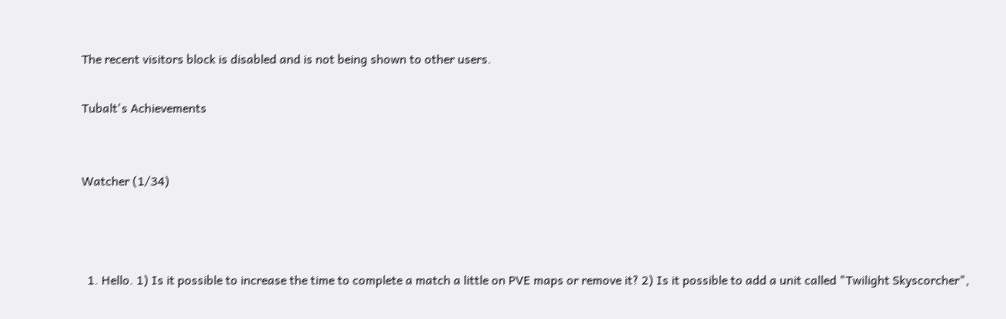The recent visitors block is disabled and is not being shown to other users.

Tubalt's Achievements


Watcher (1/34)



  1. Hello. 1) Is it possible to increase the time to complete a match a little on PVE maps or remove it? 2) Is it possible to add a unit called "Twilight Skyscorcher",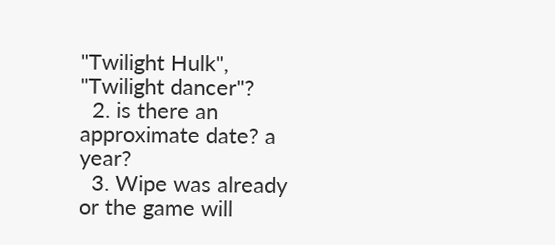"Twilight Hulk", "Twilight dancer"?
  2. is there an approximate date? a year?
  3. Wipe was already or the game will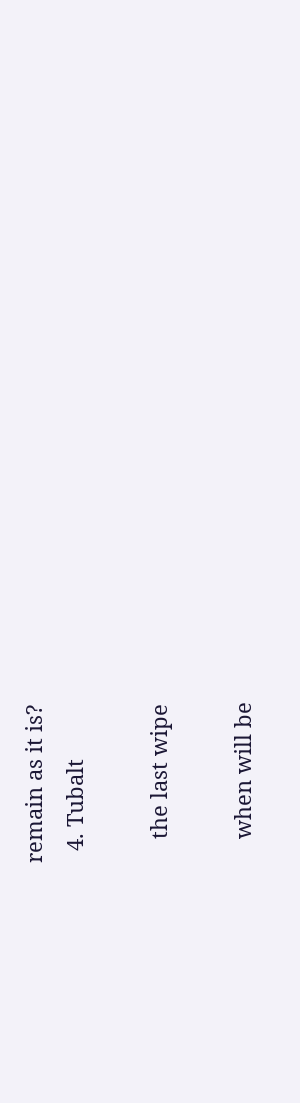remain as it is?
  4. Tubalt

    the last wipe

    when will be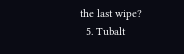the last wipe?
  5. Tubalt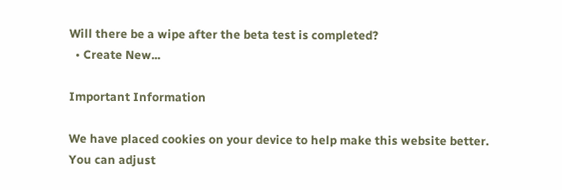Will there be a wipe after the beta test is completed?
  • Create New...

Important Information

We have placed cookies on your device to help make this website better. You can adjust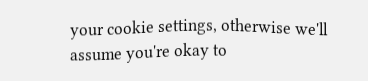your cookie settings, otherwise we'll assume you're okay to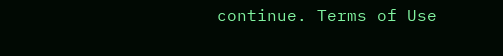continue. Terms of Use